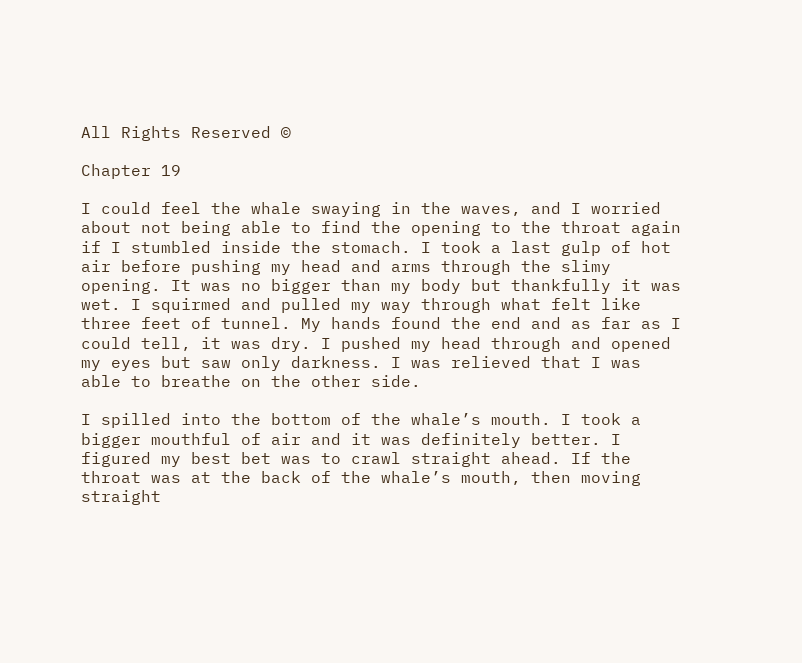All Rights Reserved ©

Chapter 19

I could feel the whale swaying in the waves, and I worried about not being able to find the opening to the throat again if I stumbled inside the stomach. I took a last gulp of hot air before pushing my head and arms through the slimy opening. It was no bigger than my body but thankfully it was wet. I squirmed and pulled my way through what felt like three feet of tunnel. My hands found the end and as far as I could tell, it was dry. I pushed my head through and opened my eyes but saw only darkness. I was relieved that I was able to breathe on the other side.

I spilled into the bottom of the whale’s mouth. I took a bigger mouthful of air and it was definitely better. I figured my best bet was to crawl straight ahead. If the throat was at the back of the whale’s mouth, then moving straight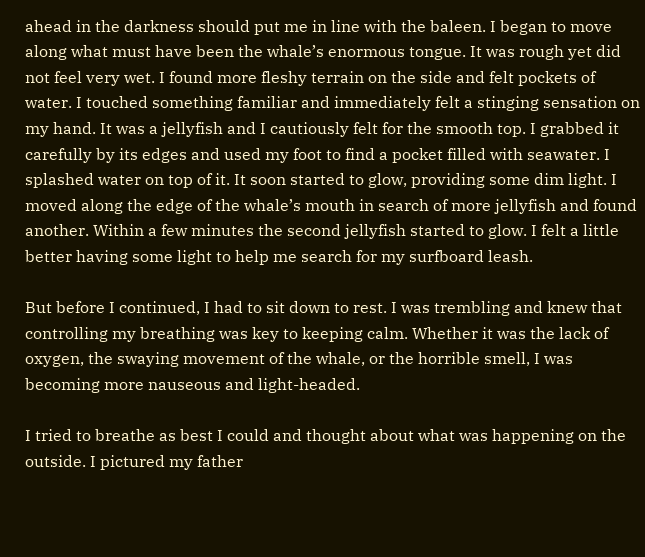ahead in the darkness should put me in line with the baleen. I began to move along what must have been the whale’s enormous tongue. It was rough yet did not feel very wet. I found more fleshy terrain on the side and felt pockets of water. I touched something familiar and immediately felt a stinging sensation on my hand. It was a jellyfish and I cautiously felt for the smooth top. I grabbed it carefully by its edges and used my foot to find a pocket filled with seawater. I splashed water on top of it. It soon started to glow, providing some dim light. I moved along the edge of the whale’s mouth in search of more jellyfish and found another. Within a few minutes the second jellyfish started to glow. I felt a little better having some light to help me search for my surfboard leash.

But before I continued, I had to sit down to rest. I was trembling and knew that controlling my breathing was key to keeping calm. Whether it was the lack of oxygen, the swaying movement of the whale, or the horrible smell, I was becoming more nauseous and light-headed.

I tried to breathe as best I could and thought about what was happening on the outside. I pictured my father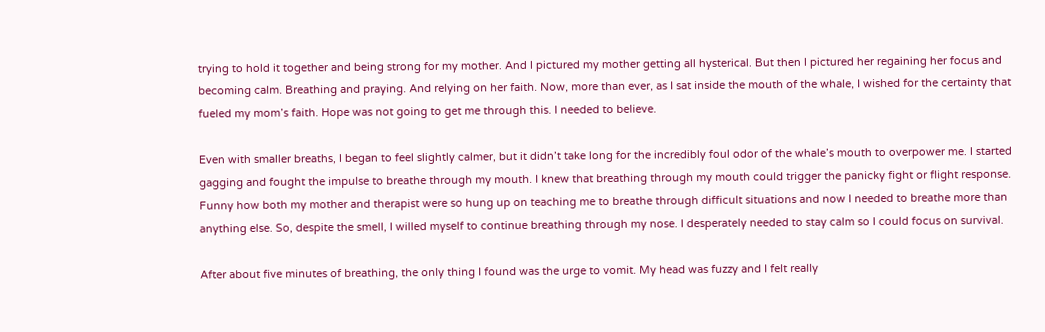trying to hold it together and being strong for my mother. And I pictured my mother getting all hysterical. But then I pictured her regaining her focus and becoming calm. Breathing and praying. And relying on her faith. Now, more than ever, as I sat inside the mouth of the whale, I wished for the certainty that fueled my mom’s faith. Hope was not going to get me through this. I needed to believe.

Even with smaller breaths, I began to feel slightly calmer, but it didn’t take long for the incredibly foul odor of the whale’s mouth to overpower me. I started gagging and fought the impulse to breathe through my mouth. I knew that breathing through my mouth could trigger the panicky fight or flight response. Funny how both my mother and therapist were so hung up on teaching me to breathe through difficult situations and now I needed to breathe more than anything else. So, despite the smell, I willed myself to continue breathing through my nose. I desperately needed to stay calm so I could focus on survival.

After about five minutes of breathing, the only thing I found was the urge to vomit. My head was fuzzy and I felt really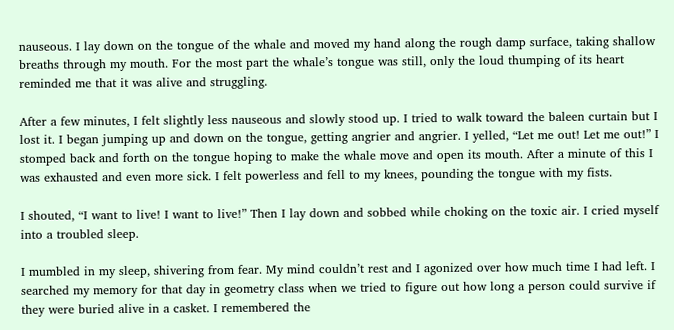nauseous. I lay down on the tongue of the whale and moved my hand along the rough damp surface, taking shallow breaths through my mouth. For the most part the whale’s tongue was still, only the loud thumping of its heart reminded me that it was alive and struggling.

After a few minutes, I felt slightly less nauseous and slowly stood up. I tried to walk toward the baleen curtain but I lost it. I began jumping up and down on the tongue, getting angrier and angrier. I yelled, “Let me out! Let me out!” I stomped back and forth on the tongue hoping to make the whale move and open its mouth. After a minute of this I was exhausted and even more sick. I felt powerless and fell to my knees, pounding the tongue with my fists.

I shouted, “I want to live! I want to live!” Then I lay down and sobbed while choking on the toxic air. I cried myself into a troubled sleep.

I mumbled in my sleep, shivering from fear. My mind couldn’t rest and I agonized over how much time I had left. I searched my memory for that day in geometry class when we tried to figure out how long a person could survive if they were buried alive in a casket. I remembered the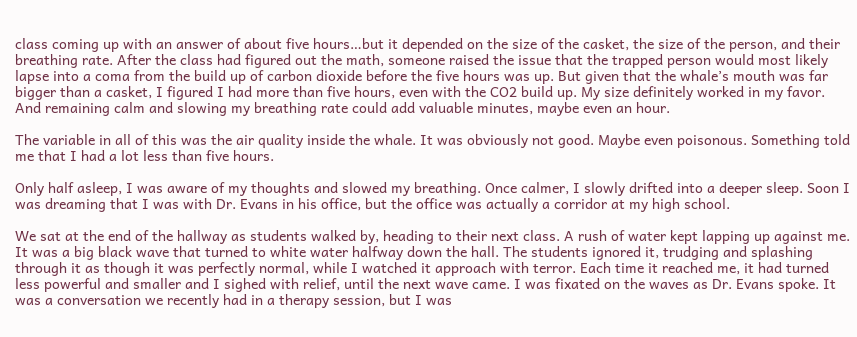class coming up with an answer of about five hours…but it depended on the size of the casket, the size of the person, and their breathing rate. After the class had figured out the math, someone raised the issue that the trapped person would most likely lapse into a coma from the build up of carbon dioxide before the five hours was up. But given that the whale’s mouth was far bigger than a casket, I figured I had more than five hours, even with the CO2 build up. My size definitely worked in my favor. And remaining calm and slowing my breathing rate could add valuable minutes, maybe even an hour.

The variable in all of this was the air quality inside the whale. It was obviously not good. Maybe even poisonous. Something told me that I had a lot less than five hours.

Only half asleep, I was aware of my thoughts and slowed my breathing. Once calmer, I slowly drifted into a deeper sleep. Soon I was dreaming that I was with Dr. Evans in his office, but the office was actually a corridor at my high school.

We sat at the end of the hallway as students walked by, heading to their next class. A rush of water kept lapping up against me. It was a big black wave that turned to white water halfway down the hall. The students ignored it, trudging and splashing through it as though it was perfectly normal, while I watched it approach with terror. Each time it reached me, it had turned less powerful and smaller and I sighed with relief, until the next wave came. I was fixated on the waves as Dr. Evans spoke. It was a conversation we recently had in a therapy session, but I was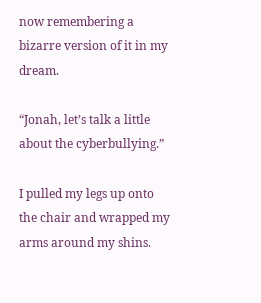now remembering a bizarre version of it in my dream.

“Jonah, let’s talk a little about the cyberbullying.”

I pulled my legs up onto the chair and wrapped my arms around my shins.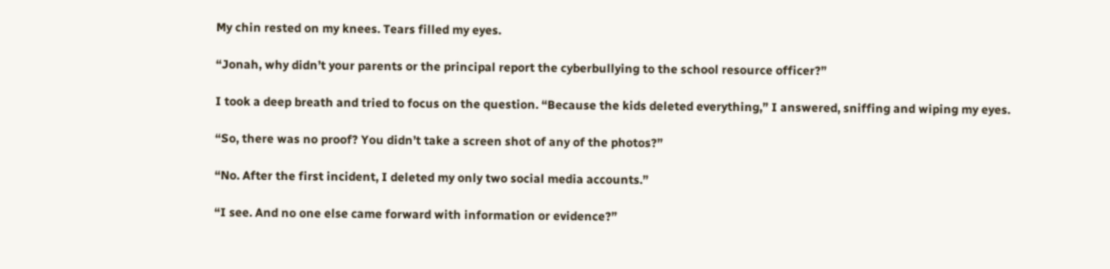My chin rested on my knees. Tears filled my eyes.

“Jonah, why didn’t your parents or the principal report the cyberbullying to the school resource officer?”

I took a deep breath and tried to focus on the question. “Because the kids deleted everything,” I answered, sniffing and wiping my eyes.

“So, there was no proof? You didn’t take a screen shot of any of the photos?”

“No. After the first incident, I deleted my only two social media accounts.”

“I see. And no one else came forward with information or evidence?”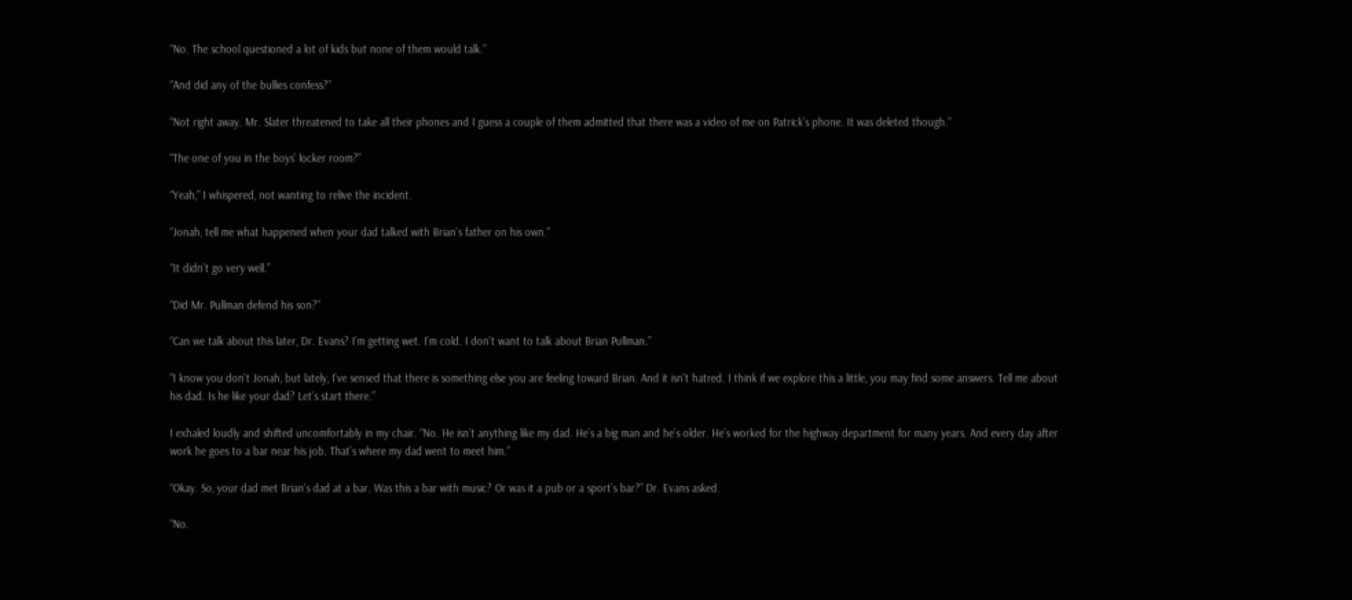“No. The school questioned a lot of kids but none of them would talk.”

“And did any of the bullies confess?”

“Not right away. Mr. Slater threatened to take all their phones and I guess a couple of them admitted that there was a video of me on Patrick’s phone. It was deleted though.”

“The one of you in the boys’ locker room?”

“Yeah,” I whispered, not wanting to relive the incident.

“Jonah, tell me what happened when your dad talked with Brian’s father on his own.”

“It didn’t go very well.”

“Did Mr. Pullman defend his son?”

“Can we talk about this later, Dr. Evans? I’m getting wet. I’m cold. I don’t want to talk about Brian Pullman.”

“I know you don’t Jonah, but lately, I’ve sensed that there is something else you are feeling toward Brian. And it isn’t hatred. I think if we explore this a little, you may find some answers. Tell me about his dad. Is he like your dad? Let’s start there.”

I exhaled loudly and shifted uncomfortably in my chair. “No. He isn’t anything like my dad. He’s a big man and he’s older. He’s worked for the highway department for many years. And every day after work he goes to a bar near his job. That’s where my dad went to meet him.”

“Okay. So, your dad met Brian’s dad at a bar. Was this a bar with music? Or was it a pub or a sport’s bar?” Dr. Evans asked.

“No.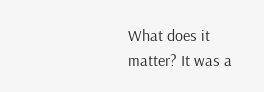What does it matter? It was a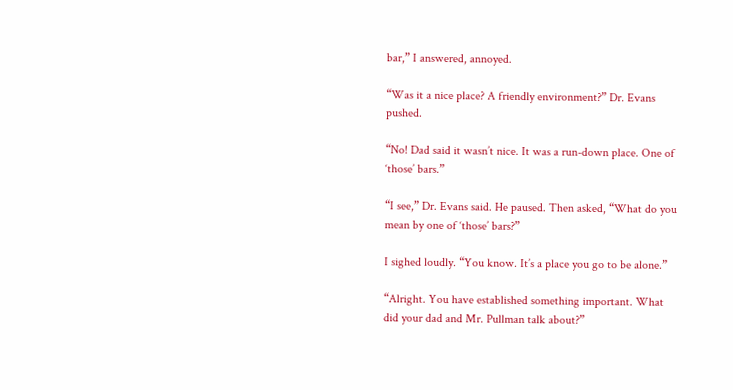bar,” I answered, annoyed.

“Was it a nice place? A friendly environment?” Dr. Evans pushed.

“No! Dad said it wasn’t nice. It was a run-down place. One of ‘those’ bars.”

“I see,” Dr. Evans said. He paused. Then asked, “What do you mean by one of ‘those’ bars?”

I sighed loudly. “You know. It’s a place you go to be alone.”

“Alright. You have established something important. What did your dad and Mr. Pullman talk about?”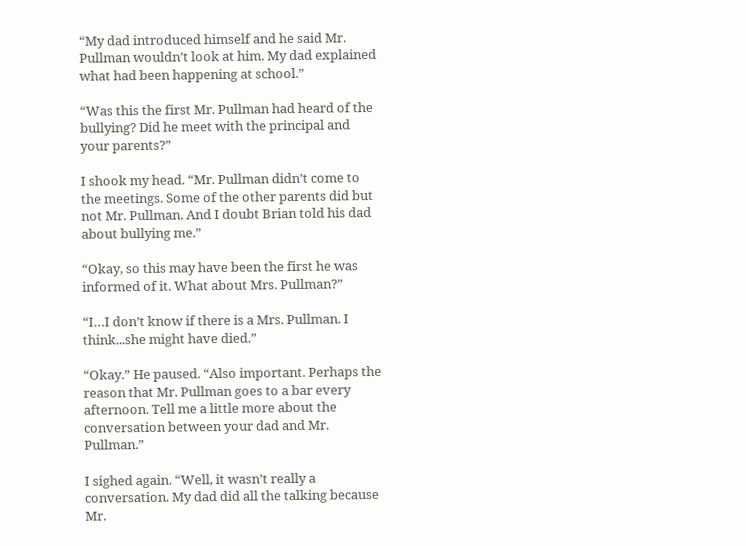“My dad introduced himself and he said Mr. Pullman wouldn’t look at him. My dad explained what had been happening at school.”

“Was this the first Mr. Pullman had heard of the bullying? Did he meet with the principal and your parents?”

I shook my head. “Mr. Pullman didn’t come to the meetings. Some of the other parents did but not Mr. Pullman. And I doubt Brian told his dad about bullying me.”

“Okay, so this may have been the first he was informed of it. What about Mrs. Pullman?”

“I…I don’t know if there is a Mrs. Pullman. I think...she might have died.”

“Okay.” He paused. “Also important. Perhaps the reason that Mr. Pullman goes to a bar every afternoon. Tell me a little more about the conversation between your dad and Mr. Pullman.”

I sighed again. “Well, it wasn’t really a conversation. My dad did all the talking because Mr.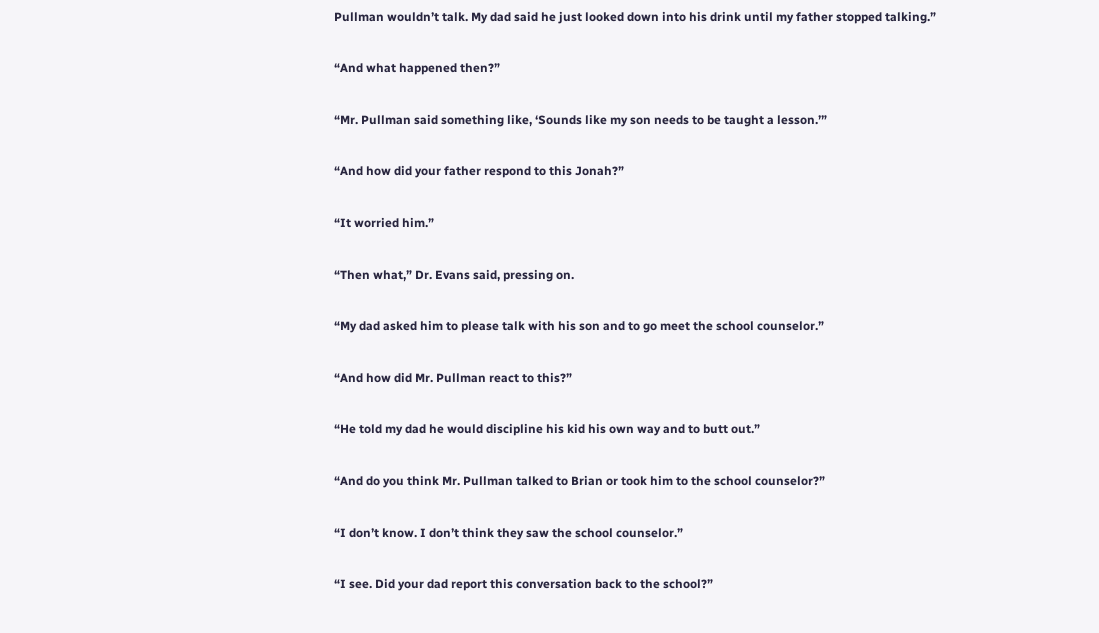Pullman wouldn’t talk. My dad said he just looked down into his drink until my father stopped talking.”

“And what happened then?”

“Mr. Pullman said something like, ‘Sounds like my son needs to be taught a lesson.’”

“And how did your father respond to this Jonah?”

“It worried him.”

“Then what,” Dr. Evans said, pressing on.

“My dad asked him to please talk with his son and to go meet the school counselor.”

“And how did Mr. Pullman react to this?”

“He told my dad he would discipline his kid his own way and to butt out.”

“And do you think Mr. Pullman talked to Brian or took him to the school counselor?”

“I don’t know. I don’t think they saw the school counselor.”

“I see. Did your dad report this conversation back to the school?”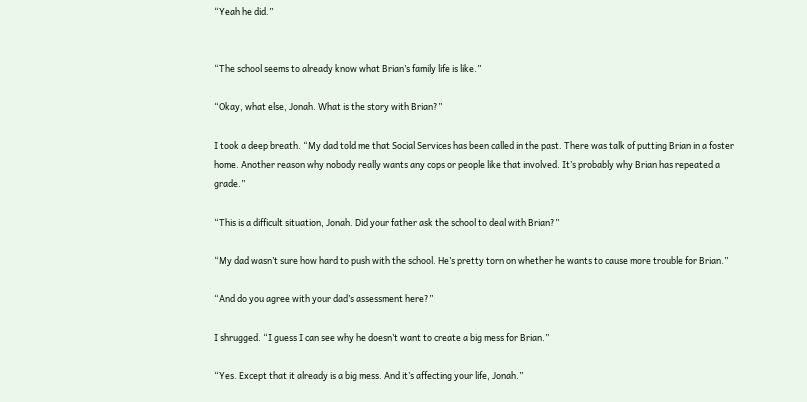“Yeah he did.”


“The school seems to already know what Brian’s family life is like.”

“Okay, what else, Jonah. What is the story with Brian?”

I took a deep breath. “My dad told me that Social Services has been called in the past. There was talk of putting Brian in a foster home. Another reason why nobody really wants any cops or people like that involved. It’s probably why Brian has repeated a grade.”

“This is a difficult situation, Jonah. Did your father ask the school to deal with Brian?”

“My dad wasn’t sure how hard to push with the school. He’s pretty torn on whether he wants to cause more trouble for Brian.”

“And do you agree with your dad’s assessment here?”

I shrugged. “I guess I can see why he doesn’t want to create a big mess for Brian.”

“Yes. Except that it already is a big mess. And it’s affecting your life, Jonah.”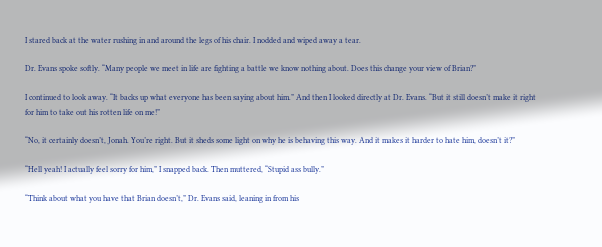I stared back at the water rushing in and around the legs of his chair. I nodded and wiped away a tear.

Dr. Evans spoke softly. “Many people we meet in life are fighting a battle we know nothing about. Does this change your view of Brian?”

I continued to look away. “It backs up what everyone has been saying about him.” And then I looked directly at Dr. Evans. “But it still doesn’t make it right for him to take out his rotten life on me!”

“No, it certainly doesn’t, Jonah. You’re right. But it sheds some light on why he is behaving this way. And it makes it harder to hate him, doesn’t it?”

“Hell yeah! I actually feel sorry for him,” I snapped back. Then muttered, “Stupid ass bully.”

“Think about what you have that Brian doesn’t,” Dr. Evans said, leaning in from his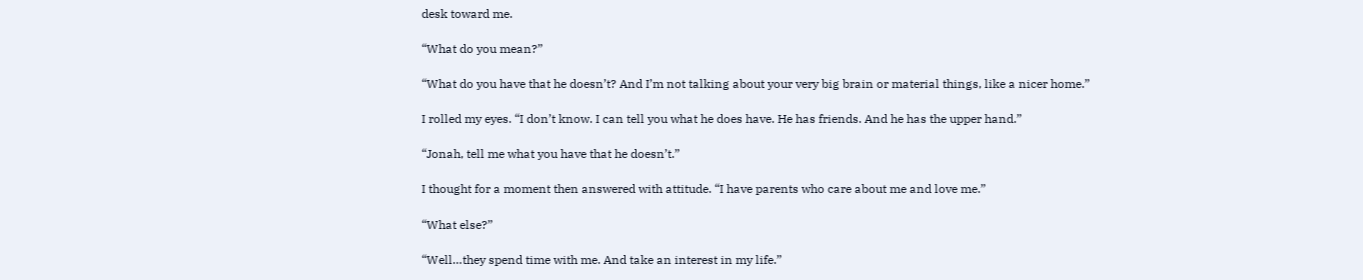desk toward me.

“What do you mean?”

“What do you have that he doesn’t? And I’m not talking about your very big brain or material things, like a nicer home.”

I rolled my eyes. “I don’t know. I can tell you what he does have. He has friends. And he has the upper hand.”

“Jonah, tell me what you have that he doesn’t.”

I thought for a moment then answered with attitude. “I have parents who care about me and love me.”

“What else?”

“Well…they spend time with me. And take an interest in my life.”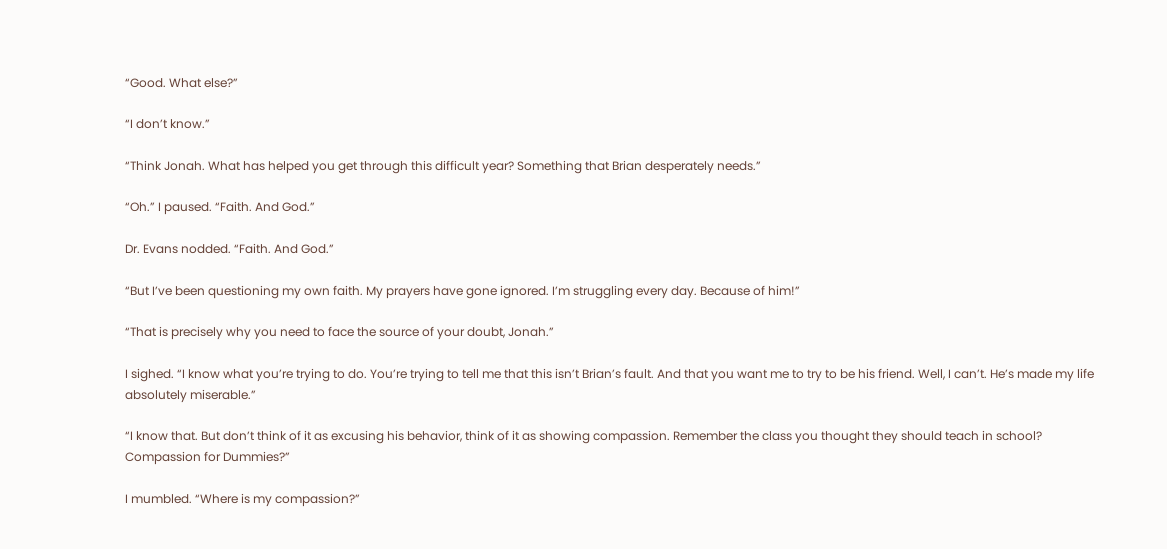“Good. What else?”

“I don’t know.”

“Think Jonah. What has helped you get through this difficult year? Something that Brian desperately needs.”

“Oh.” I paused. “Faith. And God.”

Dr. Evans nodded. “Faith. And God.”

“But I’ve been questioning my own faith. My prayers have gone ignored. I’m struggling every day. Because of him!”

“That is precisely why you need to face the source of your doubt, Jonah.”

I sighed. “I know what you’re trying to do. You’re trying to tell me that this isn’t Brian’s fault. And that you want me to try to be his friend. Well, I can’t. He’s made my life absolutely miserable.”

“I know that. But don’t think of it as excusing his behavior, think of it as showing compassion. Remember the class you thought they should teach in school? Compassion for Dummies?”

I mumbled. “Where is my compassion?”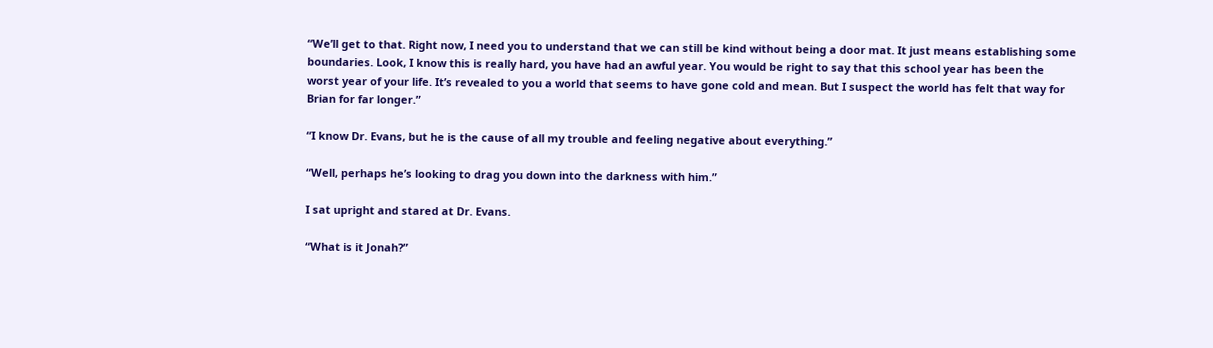“We’ll get to that. Right now, I need you to understand that we can still be kind without being a door mat. It just means establishing some boundaries. Look, I know this is really hard, you have had an awful year. You would be right to say that this school year has been the worst year of your life. It’s revealed to you a world that seems to have gone cold and mean. But I suspect the world has felt that way for Brian for far longer.”

“I know Dr. Evans, but he is the cause of all my trouble and feeling negative about everything.”

“Well, perhaps he’s looking to drag you down into the darkness with him.”

I sat upright and stared at Dr. Evans.

“What is it Jonah?”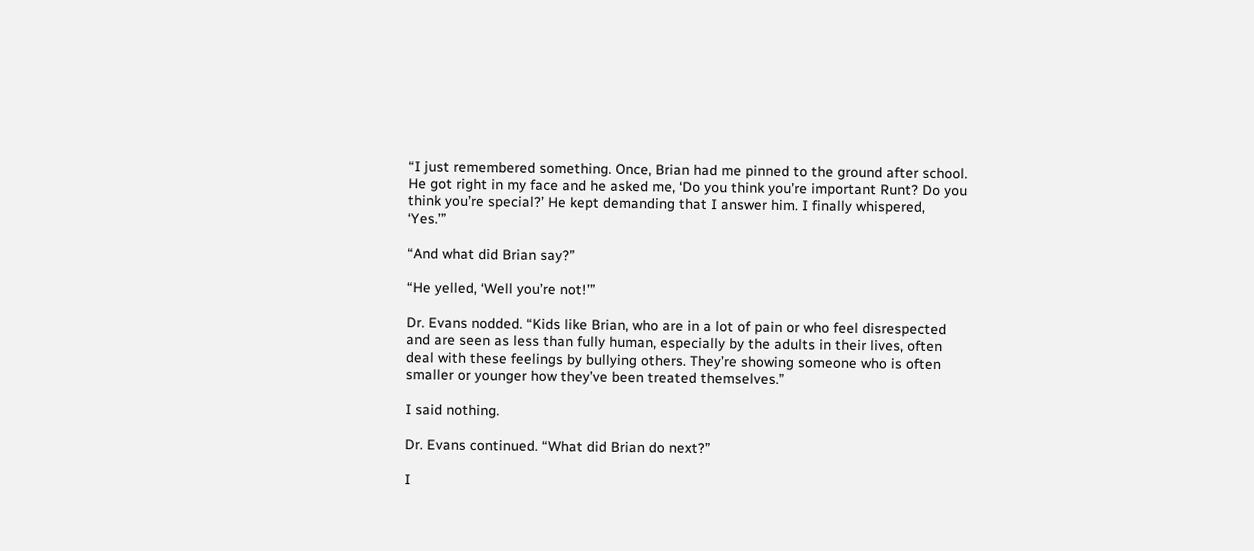“I just remembered something. Once, Brian had me pinned to the ground after school. He got right in my face and he asked me, ‘Do you think you’re important Runt? Do you think you’re special?’ He kept demanding that I answer him. I finally whispered, ‘Yes.’”

“And what did Brian say?”

“He yelled, ‘Well you’re not!’”

Dr. Evans nodded. “Kids like Brian, who are in a lot of pain or who feel disrespected and are seen as less than fully human, especially by the adults in their lives, often deal with these feelings by bullying others. They’re showing someone who is often smaller or younger how they’ve been treated themselves.”

I said nothing.

Dr. Evans continued. “What did Brian do next?”

I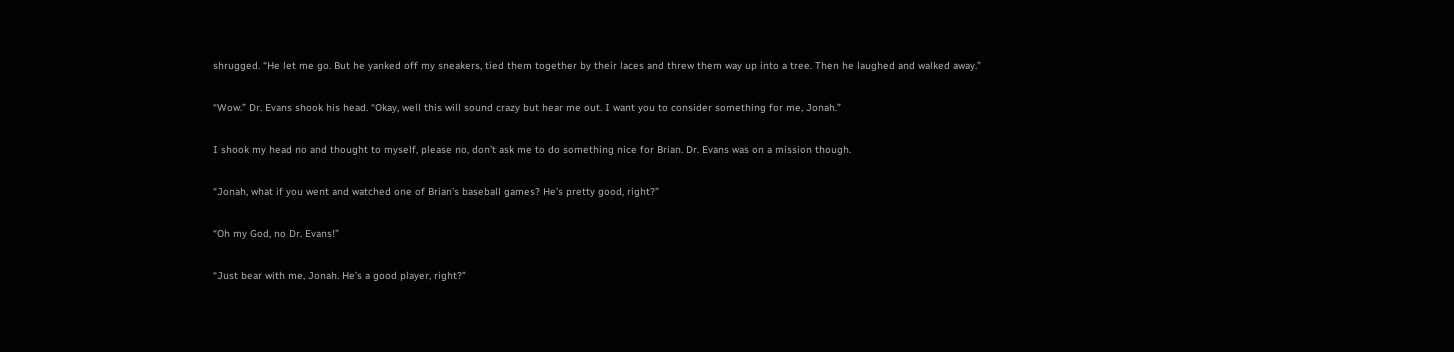shrugged. “He let me go. But he yanked off my sneakers, tied them together by their laces and threw them way up into a tree. Then he laughed and walked away.”

“Wow.” Dr. Evans shook his head. “Okay, well this will sound crazy but hear me out. I want you to consider something for me, Jonah.”

I shook my head no and thought to myself, please no, don’t ask me to do something nice for Brian. Dr. Evans was on a mission though.

“Jonah, what if you went and watched one of Brian’s baseball games? He’s pretty good, right?”

“Oh my God, no Dr. Evans!”

“Just bear with me, Jonah. He’s a good player, right?”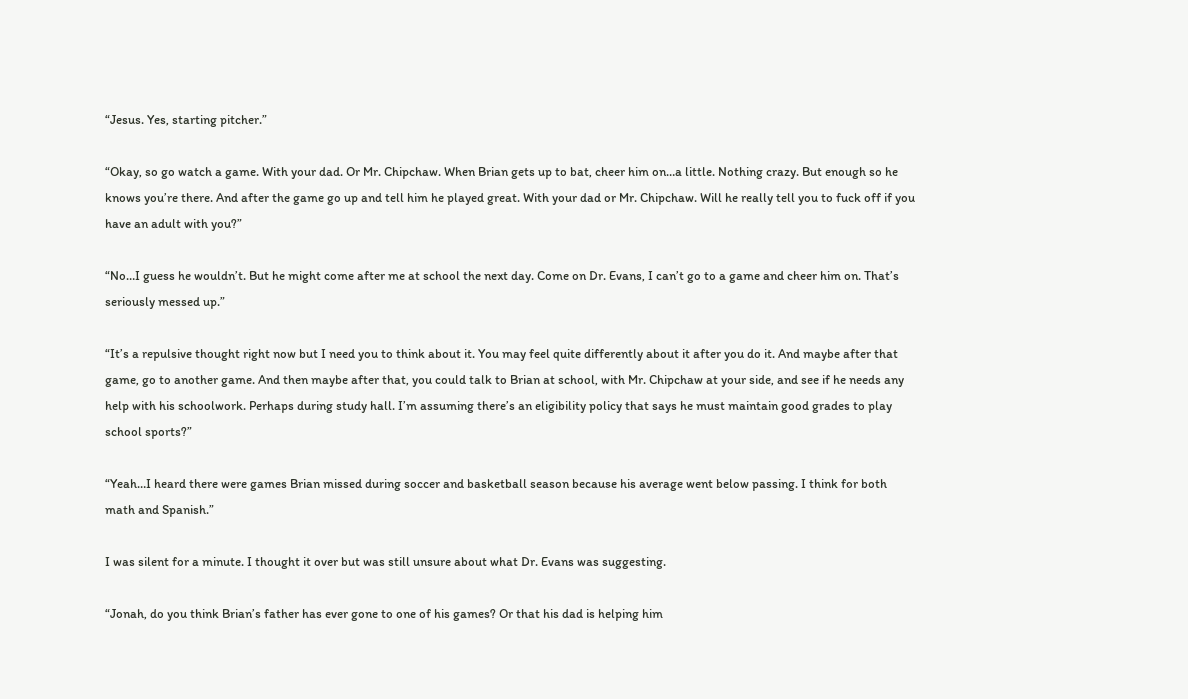“Jesus. Yes, starting pitcher.”

“Okay, so go watch a game. With your dad. Or Mr. Chipchaw. When Brian gets up to bat, cheer him on…a little. Nothing crazy. But enough so he knows you’re there. And after the game go up and tell him he played great. With your dad or Mr. Chipchaw. Will he really tell you to fuck off if you have an adult with you?”

“No…I guess he wouldn’t. But he might come after me at school the next day. Come on Dr. Evans, I can’t go to a game and cheer him on. That’s seriously messed up.”

“It’s a repulsive thought right now but I need you to think about it. You may feel quite differently about it after you do it. And maybe after that game, go to another game. And then maybe after that, you could talk to Brian at school, with Mr. Chipchaw at your side, and see if he needs any help with his schoolwork. Perhaps during study hall. I’m assuming there’s an eligibility policy that says he must maintain good grades to play school sports?”

“Yeah…I heard there were games Brian missed during soccer and basketball season because his average went below passing. I think for both math and Spanish.”

I was silent for a minute. I thought it over but was still unsure about what Dr. Evans was suggesting.

“Jonah, do you think Brian’s father has ever gone to one of his games? Or that his dad is helping him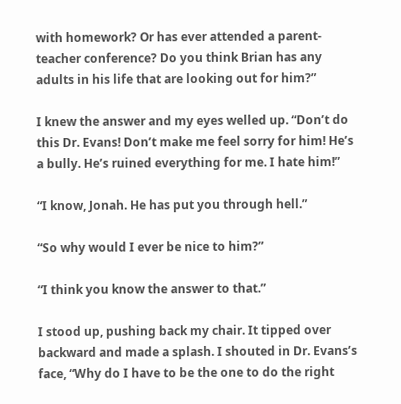with homework? Or has ever attended a parent-teacher conference? Do you think Brian has any adults in his life that are looking out for him?”

I knew the answer and my eyes welled up. “Don’t do this Dr. Evans! Don’t make me feel sorry for him! He’s a bully. He’s ruined everything for me. I hate him!”

“I know, Jonah. He has put you through hell.”

“So why would I ever be nice to him?”

“I think you know the answer to that.”

I stood up, pushing back my chair. It tipped over backward and made a splash. I shouted in Dr. Evans’s face, “Why do I have to be the one to do the right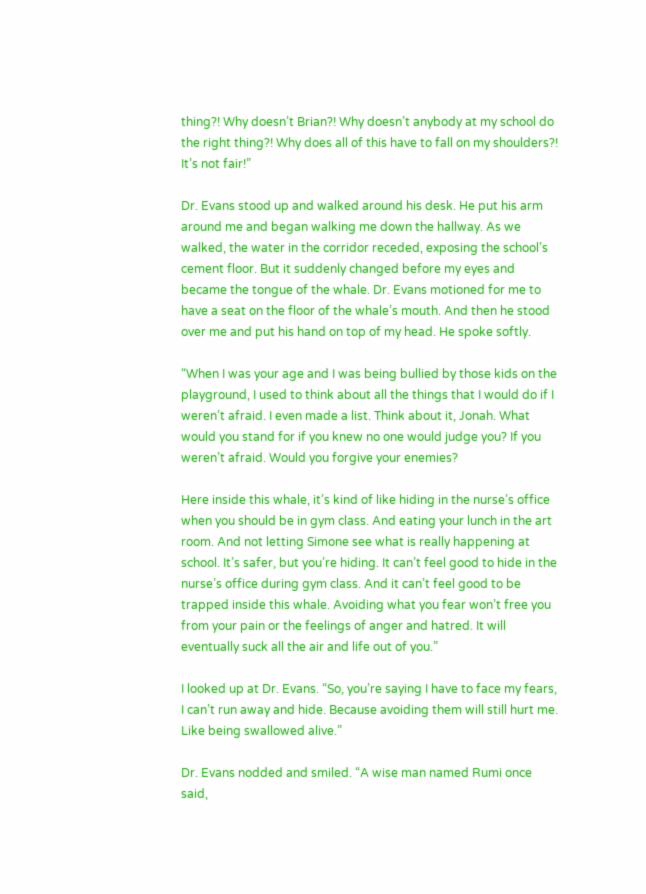thing?! Why doesn’t Brian?! Why doesn’t anybody at my school do the right thing?! Why does all of this have to fall on my shoulders?! It’s not fair!”

Dr. Evans stood up and walked around his desk. He put his arm around me and began walking me down the hallway. As we walked, the water in the corridor receded, exposing the school’s cement floor. But it suddenly changed before my eyes and became the tongue of the whale. Dr. Evans motioned for me to have a seat on the floor of the whale’s mouth. And then he stood over me and put his hand on top of my head. He spoke softly.

“When I was your age and I was being bullied by those kids on the playground, I used to think about all the things that I would do if I weren’t afraid. I even made a list. Think about it, Jonah. What would you stand for if you knew no one would judge you? If you weren’t afraid. Would you forgive your enemies?

Here inside this whale, it’s kind of like hiding in the nurse’s office when you should be in gym class. And eating your lunch in the art room. And not letting Simone see what is really happening at school. It’s safer, but you’re hiding. It can’t feel good to hide in the nurse’s office during gym class. And it can’t feel good to be trapped inside this whale. Avoiding what you fear won’t free you from your pain or the feelings of anger and hatred. It will eventually suck all the air and life out of you.”

I looked up at Dr. Evans. “So, you’re saying I have to face my fears, I can’t run away and hide. Because avoiding them will still hurt me. Like being swallowed alive.”

Dr. Evans nodded and smiled. “A wise man named Rumi once said,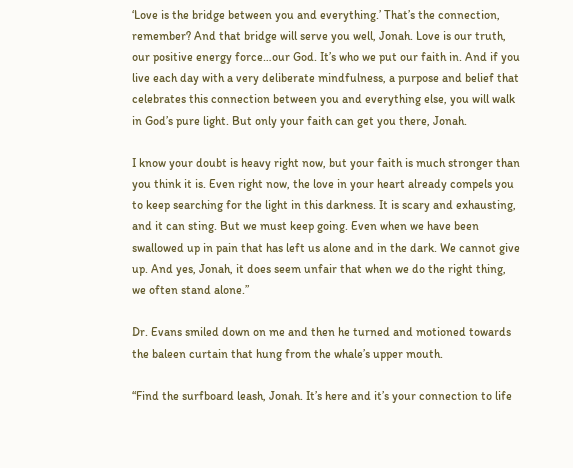‘Love is the bridge between you and everything.’ That’s the connection, remember? And that bridge will serve you well, Jonah. Love is our truth, our positive energy force…our God. It’s who we put our faith in. And if you live each day with a very deliberate mindfulness, a purpose and belief that celebrates this connection between you and everything else, you will walk in God’s pure light. But only your faith can get you there, Jonah.

I know your doubt is heavy right now, but your faith is much stronger than you think it is. Even right now, the love in your heart already compels you to keep searching for the light in this darkness. It is scary and exhausting, and it can sting. But we must keep going. Even when we have been swallowed up in pain that has left us alone and in the dark. We cannot give up. And yes, Jonah, it does seem unfair that when we do the right thing, we often stand alone.”

Dr. Evans smiled down on me and then he turned and motioned towards the baleen curtain that hung from the whale’s upper mouth.

“Find the surfboard leash, Jonah. It’s here and it’s your connection to life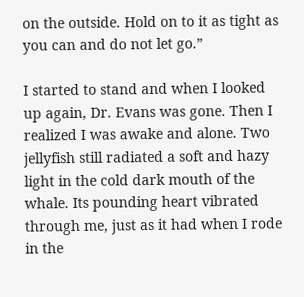on the outside. Hold on to it as tight as you can and do not let go.”

I started to stand and when I looked up again, Dr. Evans was gone. Then I realized I was awake and alone. Two jellyfish still radiated a soft and hazy light in the cold dark mouth of the whale. Its pounding heart vibrated through me, just as it had when I rode in the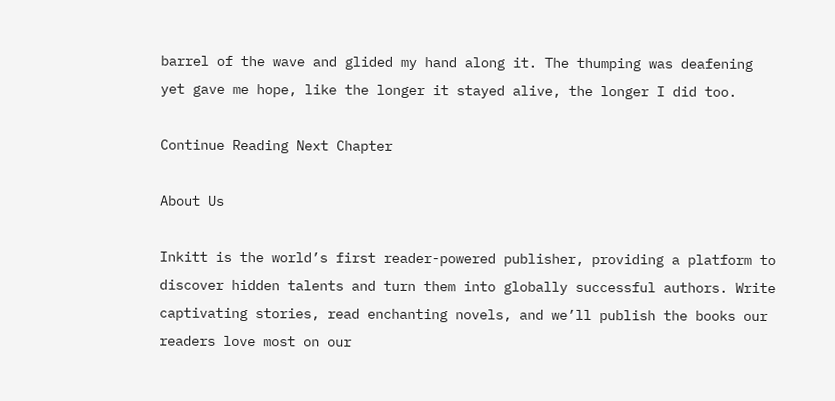barrel of the wave and glided my hand along it. The thumping was deafening yet gave me hope, like the longer it stayed alive, the longer I did too.

Continue Reading Next Chapter

About Us

Inkitt is the world’s first reader-powered publisher, providing a platform to discover hidden talents and turn them into globally successful authors. Write captivating stories, read enchanting novels, and we’ll publish the books our readers love most on our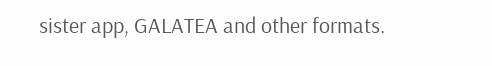sister app, GALATEA and other formats.